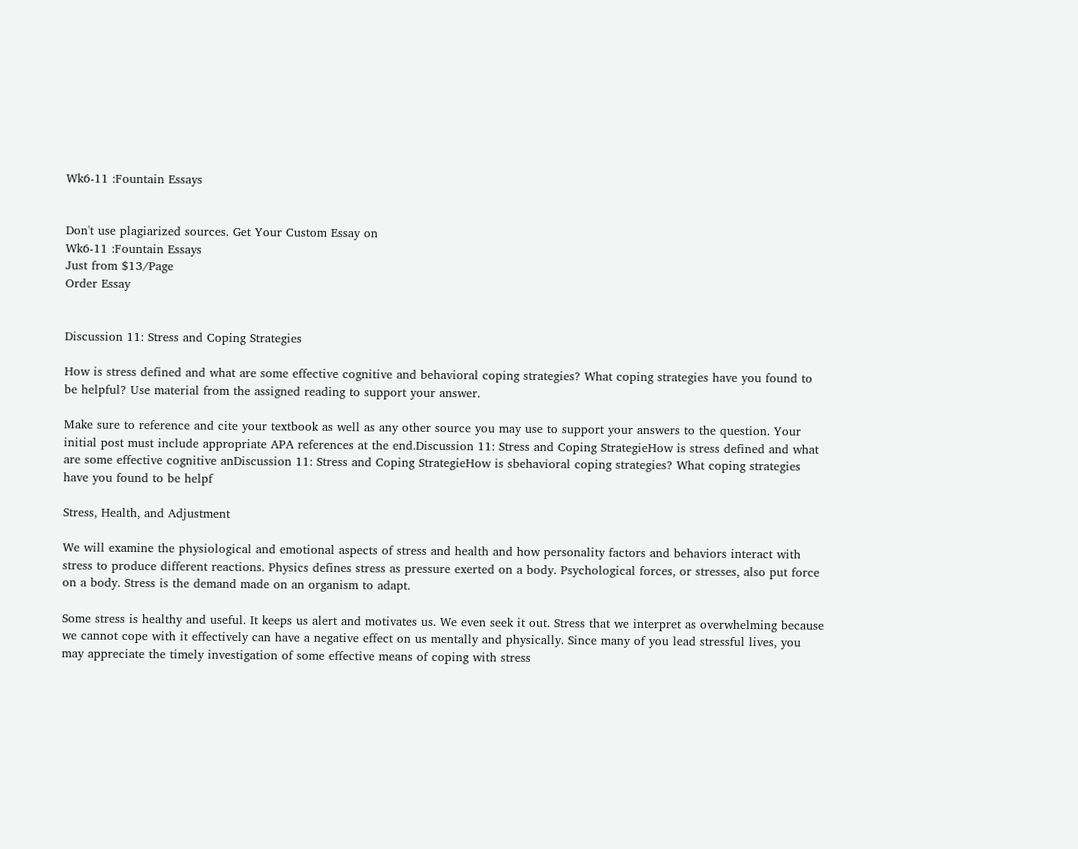Wk6-11 :Fountain Essays


Don't use plagiarized sources. Get Your Custom Essay on
Wk6-11 :Fountain Essays
Just from $13/Page
Order Essay


Discussion 11: Stress and Coping Strategies

How is stress defined and what are some effective cognitive and behavioral coping strategies? What coping strategies have you found to be helpful? Use material from the assigned reading to support your answer.

Make sure to reference and cite your textbook as well as any other source you may use to support your answers to the question. Your initial post must include appropriate APA references at the end.Discussion 11: Stress and Coping StrategieHow is stress defined and what are some effective cognitive anDiscussion 11: Stress and Coping StrategieHow is sbehavioral coping strategies? What coping strategies have you found to be helpf

Stress, Health, and Adjustment

We will examine the physiological and emotional aspects of stress and health and how personality factors and behaviors interact with stress to produce different reactions. Physics defines stress as pressure exerted on a body. Psychological forces, or stresses, also put force on a body. Stress is the demand made on an organism to adapt.

Some stress is healthy and useful. It keeps us alert and motivates us. We even seek it out. Stress that we interpret as overwhelming because we cannot cope with it effectively can have a negative effect on us mentally and physically. Since many of you lead stressful lives, you may appreciate the timely investigation of some effective means of coping with stress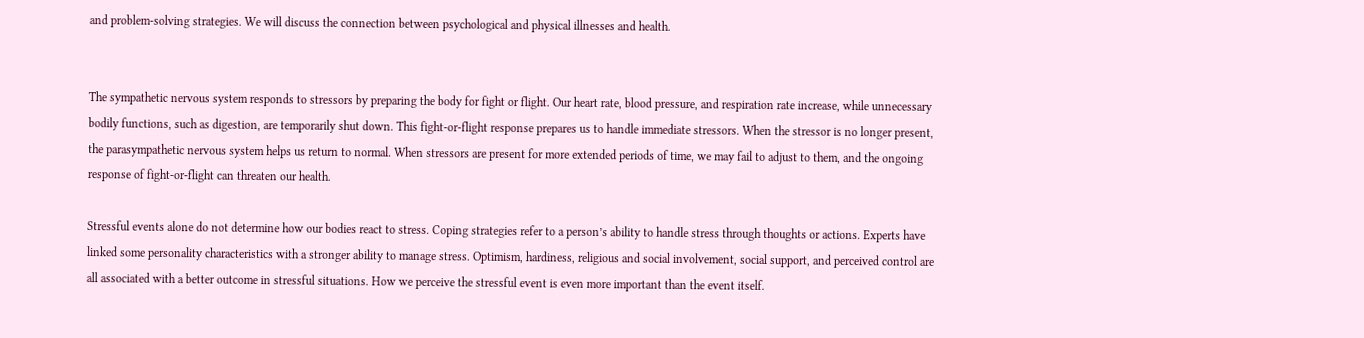and problem-solving strategies. We will discuss the connection between psychological and physical illnesses and health.


The sympathetic nervous system responds to stressors by preparing the body for fight or flight. Our heart rate, blood pressure, and respiration rate increase, while unnecessary bodily functions, such as digestion, are temporarily shut down. This fight-or-flight response prepares us to handle immediate stressors. When the stressor is no longer present, the parasympathetic nervous system helps us return to normal. When stressors are present for more extended periods of time, we may fail to adjust to them, and the ongoing response of fight-or-flight can threaten our health.

Stressful events alone do not determine how our bodies react to stress. Coping strategies refer to a person’s ability to handle stress through thoughts or actions. Experts have linked some personality characteristics with a stronger ability to manage stress. Optimism, hardiness, religious and social involvement, social support, and perceived control are all associated with a better outcome in stressful situations. How we perceive the stressful event is even more important than the event itself.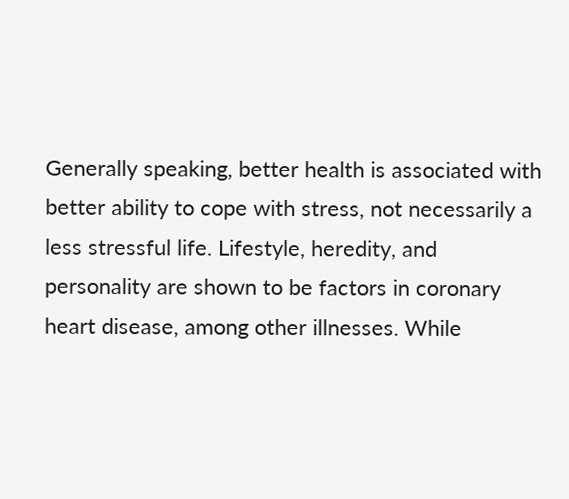Generally speaking, better health is associated with better ability to cope with stress, not necessarily a less stressful life. Lifestyle, heredity, and personality are shown to be factors in coronary heart disease, among other illnesses. While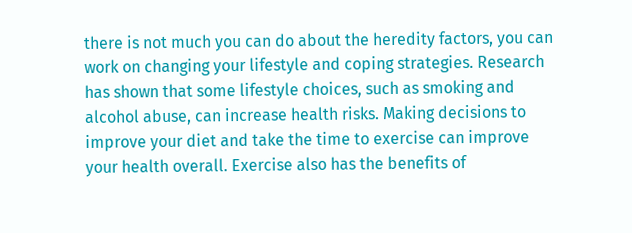there is not much you can do about the heredity factors, you can work on changing your lifestyle and coping strategies. Research has shown that some lifestyle choices, such as smoking and alcohol abuse, can increase health risks. Making decisions to improve your diet and take the time to exercise can improve your health overall. Exercise also has the benefits of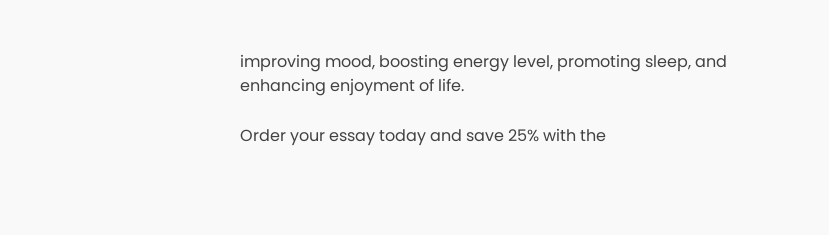improving mood, boosting energy level, promoting sleep, and enhancing enjoyment of life.

Order your essay today and save 25% with the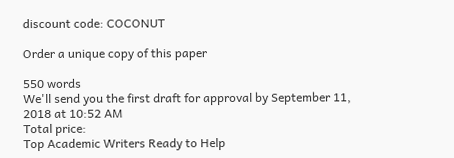discount code: COCONUT

Order a unique copy of this paper

550 words
We'll send you the first draft for approval by September 11, 2018 at 10:52 AM
Total price:
Top Academic Writers Ready to Help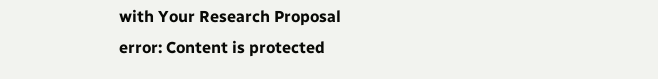with Your Research Proposal
error: Content is protected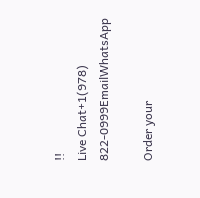!!
Live Chat+1(978) 822-0999EmailWhatsApp

Order your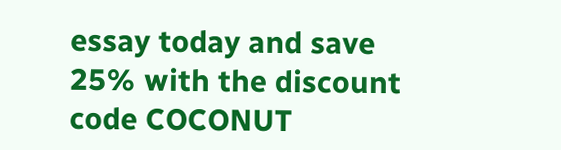essay today and save 25% with the discount code COCONUT